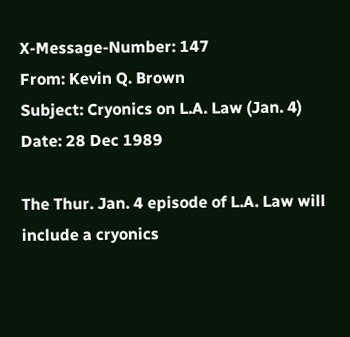X-Message-Number: 147
From: Kevin Q. Brown
Subject: Cryonics on L.A. Law (Jan. 4)
Date: 28 Dec 1989

The Thur. Jan. 4 episode of L.A. Law will include a cryonics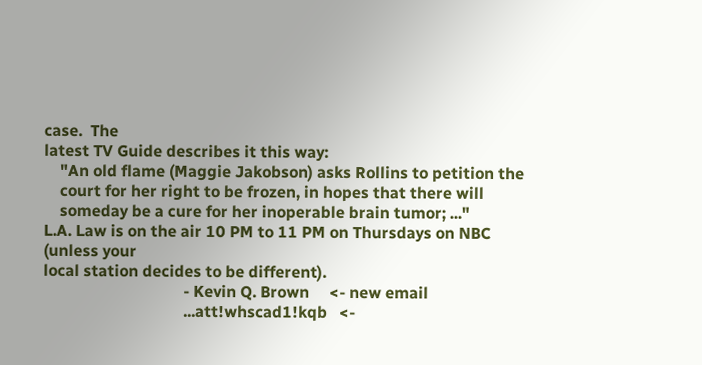case.  The
latest TV Guide describes it this way:
    "An old flame (Maggie Jakobson) asks Rollins to petition the
    court for her right to be frozen, in hopes that there will
    someday be a cure for her inoperable brain tumor; ..."
L.A. Law is on the air 10 PM to 11 PM on Thursdays on NBC (unless your
local station decides to be different).
                                   - Kevin Q. Brown     <- new email
                                   ...att!whscad1!kqb   <-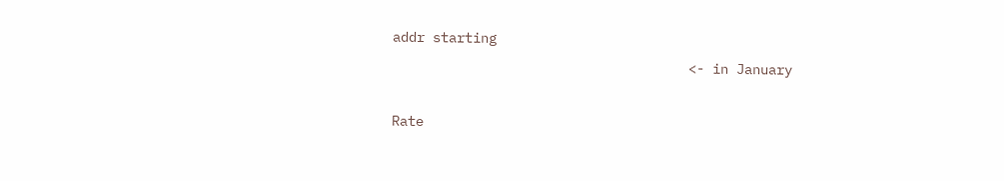addr starting
                                     <- in January

Rate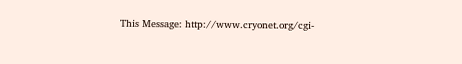This Message: http://www.cryonet.org/cgi-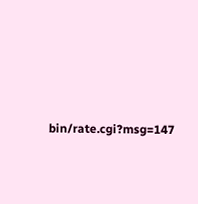bin/rate.cgi?msg=147